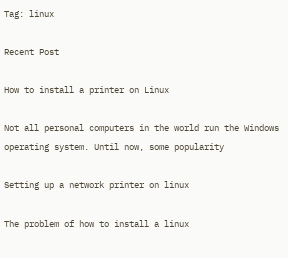Tag: linux

Recent Post

How to install a printer on Linux

Not all personal computers in the world run the Windows operating system. Until now, some popularity

Setting up a network printer on linux

The problem of how to install a linux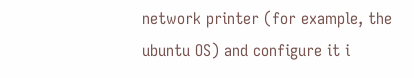network printer (for example, the ubuntu OS) and configure it i